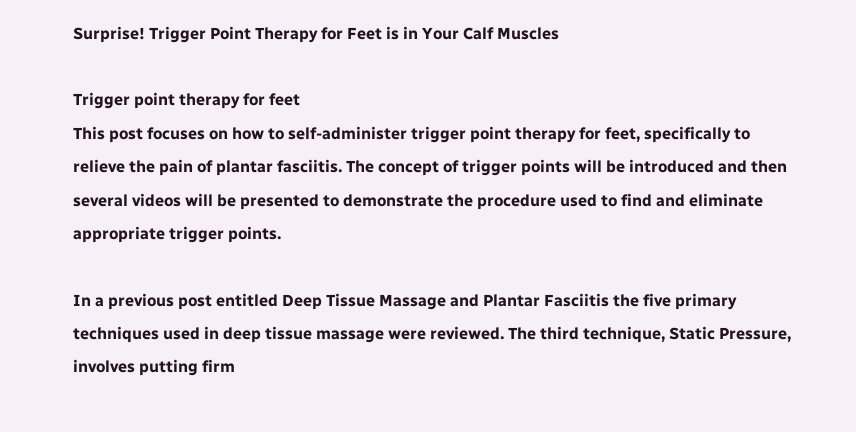Surprise! Trigger Point Therapy for Feet is in Your Calf Muscles

Trigger point therapy for feet
This post focuses on how to self-administer trigger point therapy for feet, specifically to relieve the pain of plantar fasciitis. The concept of trigger points will be introduced and then several videos will be presented to demonstrate the procedure used to find and eliminate appropriate trigger points.

In a previous post entitled Deep Tissue Massage and Plantar Fasciitis the five primary techniques used in deep tissue massage were reviewed. The third technique, Static Pressure, involves putting firm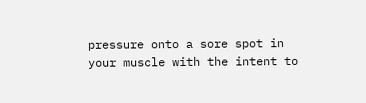pressure onto a sore spot in your muscle with the intent to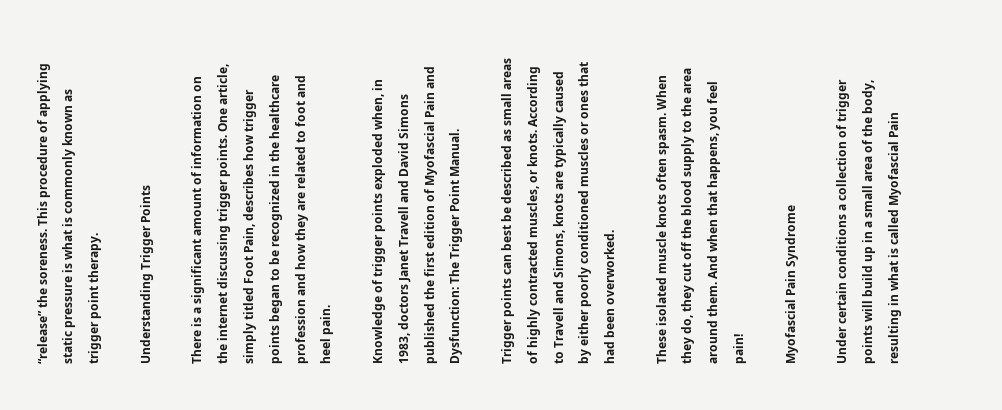“release” the soreness. This procedure of applying static pressure is what is commonly known as trigger point therapy.

Understanding Trigger Points

There is a significant amount of information on the internet discussing trigger points. One article, simply titled Foot Pain, describes how trigger points began to be recognized in the healthcare profession and how they are related to foot and heel pain.

Knowledge of trigger points exploded when, in 1983, doctors Janet Travell and David Simons published the first edition of Myofascial Pain and Dysfunction: The Trigger Point Manual.

Trigger points can best be described as small areas of highly contracted muscles, or knots. According to Travell and Simons, knots are typically caused by either poorly conditioned muscles or ones that had been overworked.

These isolated muscle knots often spasm. When they do, they cut off the blood supply to the area around them. And when that happens, you feel pain!

Myofascial Pain Syndrome

Under certain conditions a collection of trigger points will build up in a small area of the body, resulting in what is called Myofascial Pain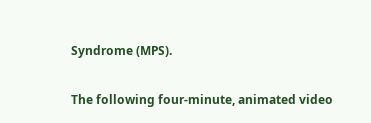Syndrome (MPS).

The following four-minute, animated video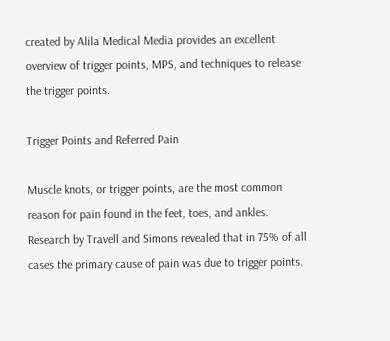created by Alila Medical Media provides an excellent overview of trigger points, MPS, and techniques to release the trigger points.

Trigger Points and Referred Pain

Muscle knots, or trigger points, are the most common reason for pain found in the feet, toes, and ankles. Research by Travell and Simons revealed that in 75% of all cases the primary cause of pain was due to trigger points.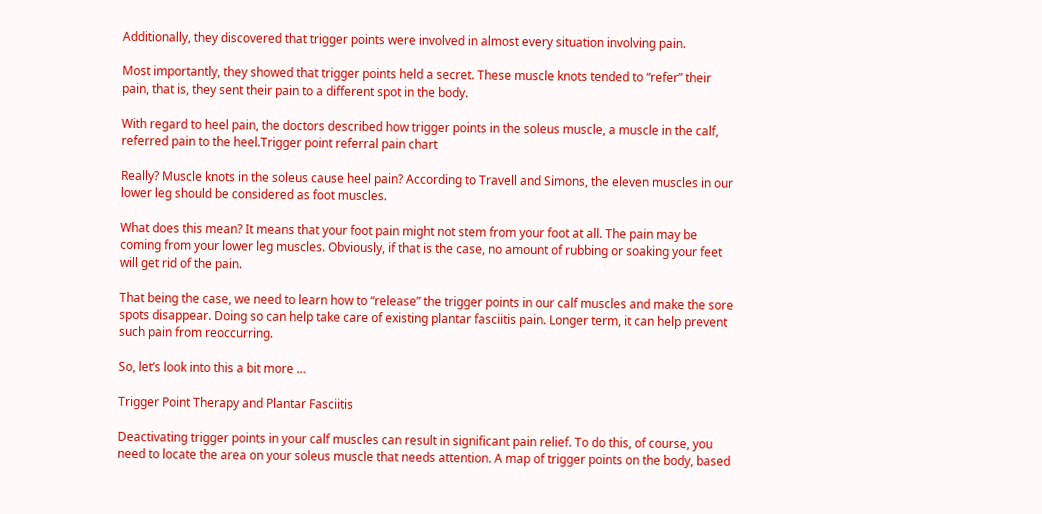Additionally, they discovered that trigger points were involved in almost every situation involving pain.

Most importantly, they showed that trigger points held a secret. These muscle knots tended to “refer” their pain, that is, they sent their pain to a different spot in the body.

With regard to heel pain, the doctors described how trigger points in the soleus muscle, a muscle in the calf, referred pain to the heel.Trigger point referral pain chart

Really? Muscle knots in the soleus cause heel pain? According to Travell and Simons, the eleven muscles in our lower leg should be considered as foot muscles.

What does this mean? It means that your foot pain might not stem from your foot at all. The pain may be coming from your lower leg muscles. Obviously, if that is the case, no amount of rubbing or soaking your feet will get rid of the pain.

That being the case, we need to learn how to “release” the trigger points in our calf muscles and make the sore spots disappear. Doing so can help take care of existing plantar fasciitis pain. Longer term, it can help prevent such pain from reoccurring.

So, let’s look into this a bit more …

Trigger Point Therapy and Plantar Fasciitis

Deactivating trigger points in your calf muscles can result in significant pain relief. To do this, of course, you need to locate the area on your soleus muscle that needs attention. A map of trigger points on the body, based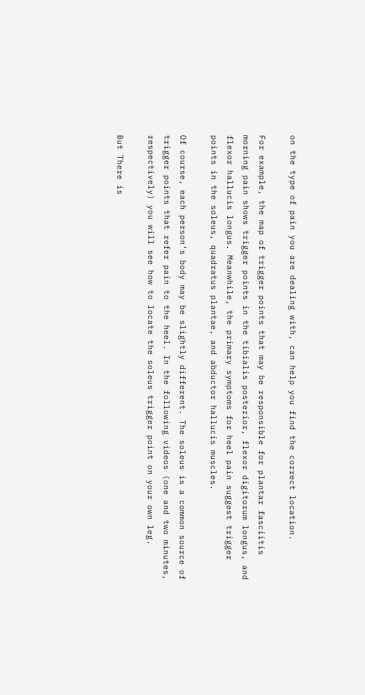on the type of pain you are dealing with, can help you find the correct location.

For example, the map of trigger points that may be responsible for plantar fasciitis morning pain shows trigger points in the tibialis posterior, flexor digitorum longus, and flexor hallucis longus. Meanwhile, the primary symptoms for heel pain suggest trigger points in the soleus, quadratus plantae, and abductor hallucis muscles.

Of course, each person’s body may be slightly different. The soleus is a common source of trigger points that refer pain to the heel. In the following videos (one and two minutes, respectively) you will see how to locate the soleus trigger point on your own leg.

But There is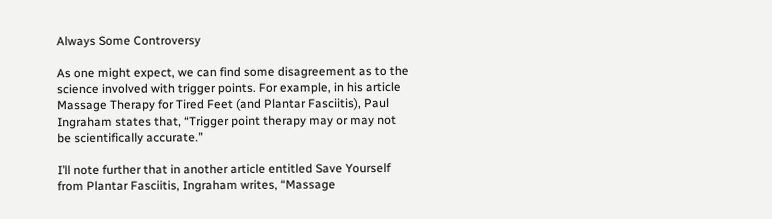Always Some Controversy

As one might expect, we can find some disagreement as to the science involved with trigger points. For example, in his article Massage Therapy for Tired Feet (and Plantar Fasciitis), Paul Ingraham states that, “Trigger point therapy may or may not be scientifically accurate.”

I’ll note further that in another article entitled Save Yourself from Plantar Fasciitis, Ingraham writes, “Massage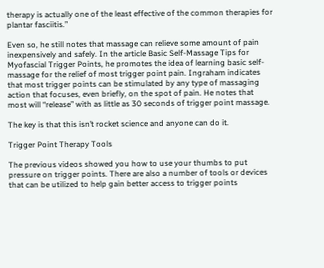therapy is actually one of the least effective of the common therapies for plantar fasciitis.”

Even so, he still notes that massage can relieve some amount of pain inexpensively and safely. In the article Basic Self-Massage Tips for Myofascial Trigger Points, he promotes the idea of learning basic self-massage for the relief of most trigger point pain. Ingraham indicates that most trigger points can be stimulated by any type of massaging action that focuses, even briefly, on the spot of pain. He notes that most will “release” with as little as 30 seconds of trigger point massage.

The key is that this isn’t rocket science and anyone can do it.

Trigger Point Therapy Tools

The previous videos showed you how to use your thumbs to put pressure on trigger points. There are also a number of tools or devices that can be utilized to help gain better access to trigger points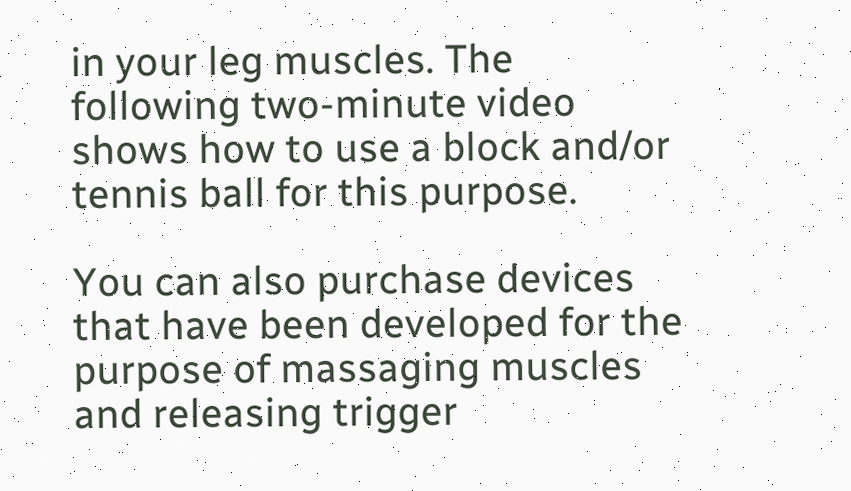in your leg muscles. The following two-minute video shows how to use a block and/or tennis ball for this purpose.

You can also purchase devices that have been developed for the purpose of massaging muscles and releasing trigger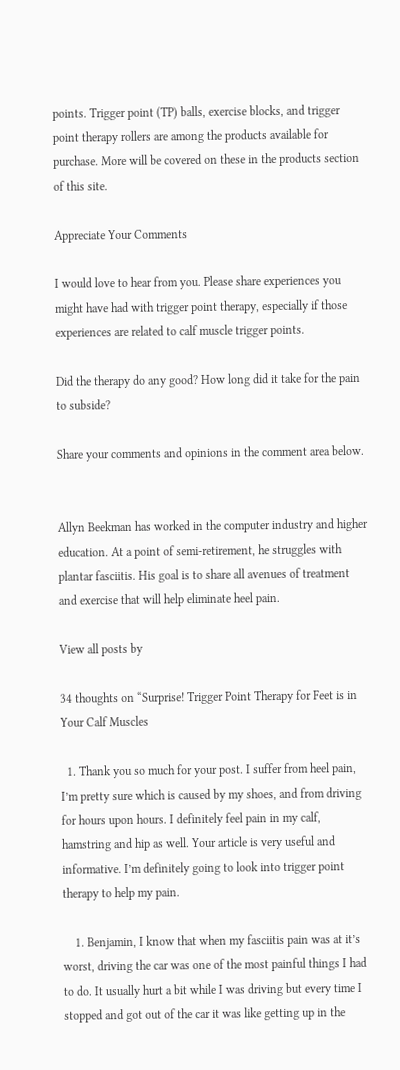points. Trigger point (TP) balls, exercise blocks, and trigger point therapy rollers are among the products available for purchase. More will be covered on these in the products section of this site.

Appreciate Your Comments

I would love to hear from you. Please share experiences you might have had with trigger point therapy, especially if those experiences are related to calf muscle trigger points.

Did the therapy do any good? How long did it take for the pain to subside?

Share your comments and opinions in the comment area below.


Allyn Beekman has worked in the computer industry and higher education. At a point of semi-retirement, he struggles with plantar fasciitis. His goal is to share all avenues of treatment and exercise that will help eliminate heel pain.

View all posts by

34 thoughts on “Surprise! Trigger Point Therapy for Feet is in Your Calf Muscles

  1. Thank you so much for your post. I suffer from heel pain, I’m pretty sure which is caused by my shoes, and from driving for hours upon hours. I definitely feel pain in my calf, hamstring and hip as well. Your article is very useful and informative. I’m definitely going to look into trigger point therapy to help my pain.

    1. Benjamin, I know that when my fasciitis pain was at it’s worst, driving the car was one of the most painful things I had to do. It usually hurt a bit while I was driving but every time I stopped and got out of the car it was like getting up in the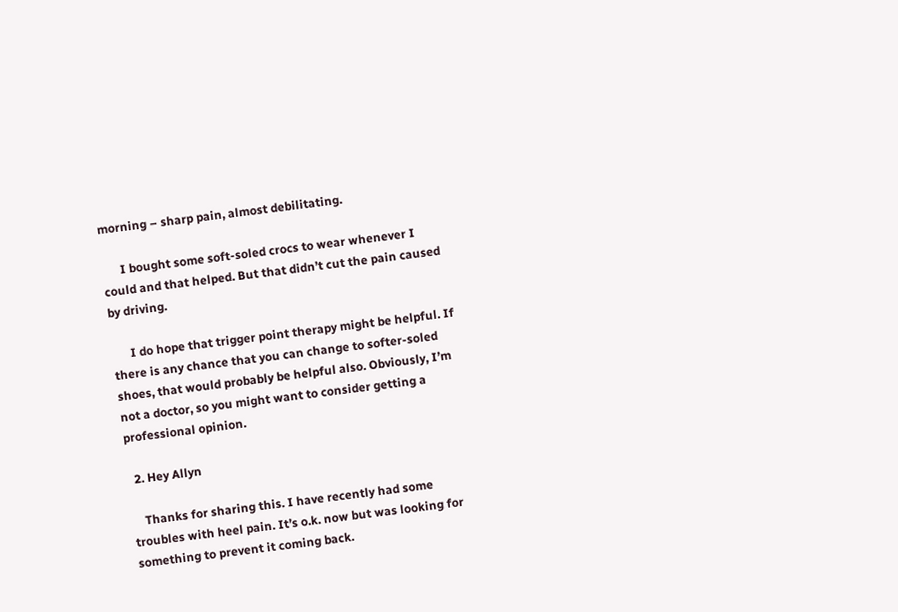morning – sharp pain, almost debilitating.

      I bought some soft-soled crocs to wear whenever I could and that helped. But that didn’t cut the pain caused by driving.

      I do hope that trigger point therapy might be helpful. If there is any chance that you can change to softer-soled shoes, that would probably be helpful also. Obviously, I’m not a doctor, so you might want to consider getting a professional opinion.

  2. Hey Allyn

    Thanks for sharing this. I have recently had some troubles with heel pain. It’s o.k. now but was looking for something to prevent it coming back.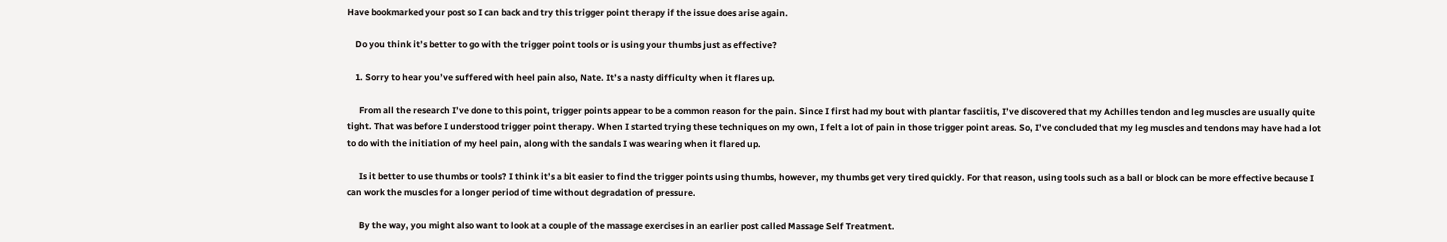Have bookmarked your post so I can back and try this trigger point therapy if the issue does arise again.

    Do you think it’s better to go with the trigger point tools or is using your thumbs just as effective?

    1. Sorry to hear you’ve suffered with heel pain also, Nate. It’s a nasty difficulty when it flares up.

      From all the research I’ve done to this point, trigger points appear to be a common reason for the pain. Since I first had my bout with plantar fasciitis, I’ve discovered that my Achilles tendon and leg muscles are usually quite tight. That was before I understood trigger point therapy. When I started trying these techniques on my own, I felt a lot of pain in those trigger point areas. So, I’ve concluded that my leg muscles and tendons may have had a lot to do with the initiation of my heel pain, along with the sandals I was wearing when it flared up.

      Is it better to use thumbs or tools? I think it’s a bit easier to find the trigger points using thumbs, however, my thumbs get very tired quickly. For that reason, using tools such as a ball or block can be more effective because I can work the muscles for a longer period of time without degradation of pressure.

      By the way, you might also want to look at a couple of the massage exercises in an earlier post called Massage Self Treatment.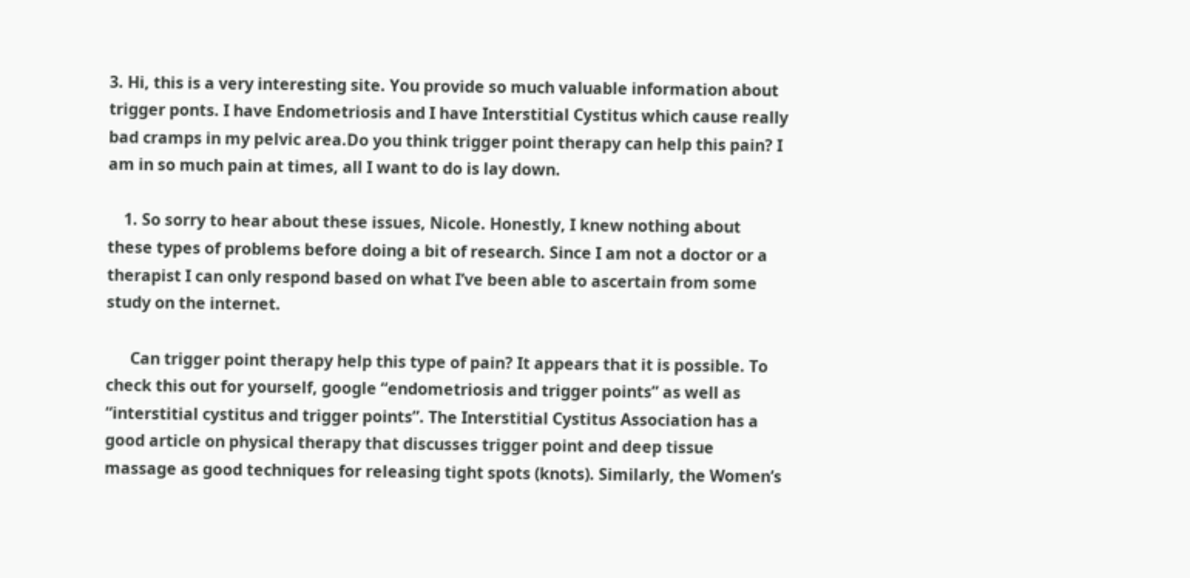3. Hi, this is a very interesting site. You provide so much valuable information about trigger ponts. I have Endometriosis and I have Interstitial Cystitus which cause really bad cramps in my pelvic area.Do you think trigger point therapy can help this pain? I am in so much pain at times, all I want to do is lay down.

    1. So sorry to hear about these issues, Nicole. Honestly, I knew nothing about these types of problems before doing a bit of research. Since I am not a doctor or a therapist I can only respond based on what I’ve been able to ascertain from some study on the internet.

      Can trigger point therapy help this type of pain? It appears that it is possible. To check this out for yourself, google “endometriosis and trigger points” as well as “interstitial cystitus and trigger points”. The Interstitial Cystitus Association has a good article on physical therapy that discusses trigger point and deep tissue massage as good techniques for releasing tight spots (knots). Similarly, the Women’s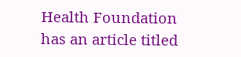Health Foundation has an article titled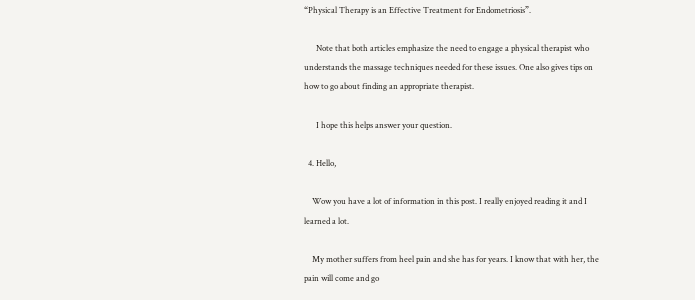“Physical Therapy is an Effective Treatment for Endometriosis”.

      Note that both articles emphasize the need to engage a physical therapist who understands the massage techniques needed for these issues. One also gives tips on how to go about finding an appropriate therapist.

      I hope this helps answer your question.

  4. Hello,

    Wow you have a lot of information in this post. I really enjoyed reading it and I learned a lot.

    My mother suffers from heel pain and she has for years. I know that with her, the pain will come and go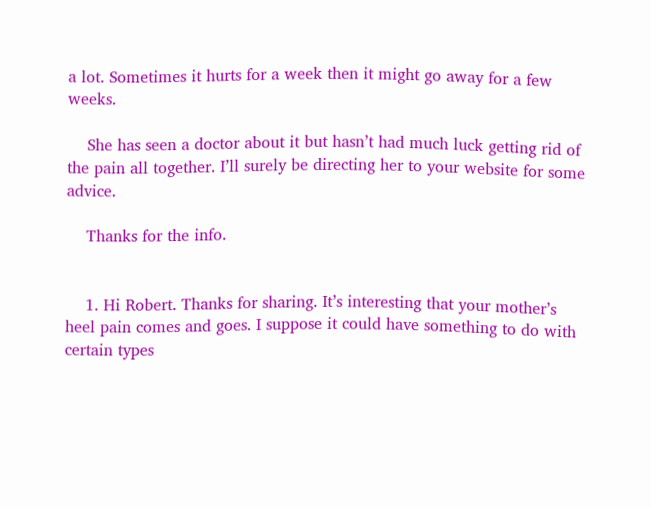a lot. Sometimes it hurts for a week then it might go away for a few weeks.

    She has seen a doctor about it but hasn’t had much luck getting rid of the pain all together. I’ll surely be directing her to your website for some advice.

    Thanks for the info.


    1. Hi Robert. Thanks for sharing. It’s interesting that your mother’s heel pain comes and goes. I suppose it could have something to do with certain types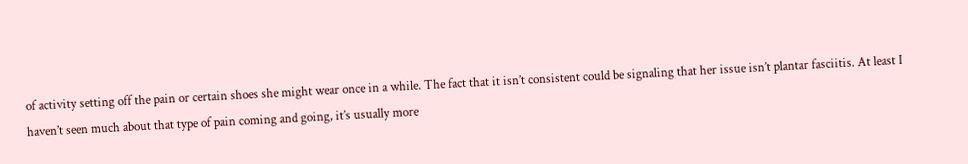of activity setting off the pain or certain shoes she might wear once in a while. The fact that it isn’t consistent could be signaling that her issue isn’t plantar fasciitis. At least I haven’t seen much about that type of pain coming and going, it’s usually more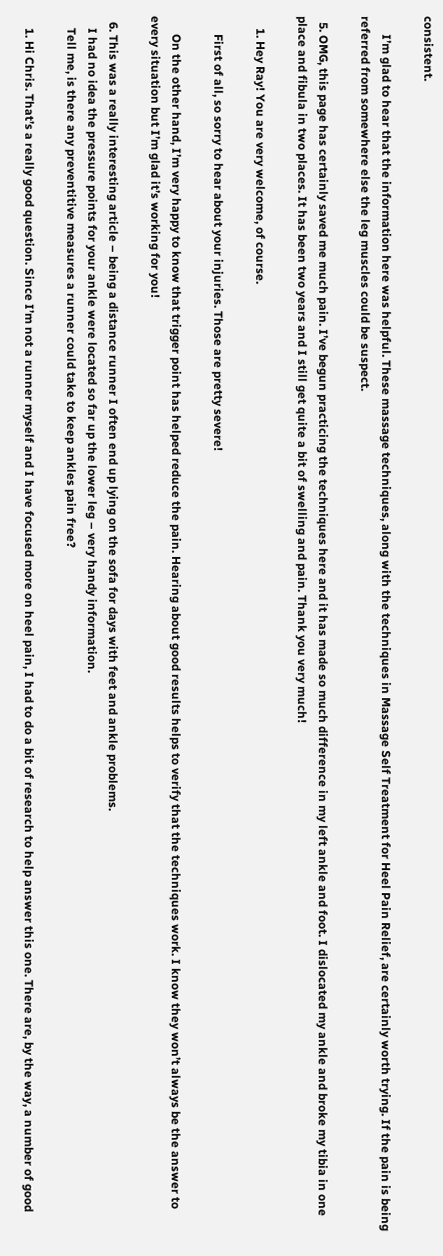consistent.

      I’m glad to hear that the information here was helpful. These massage techniques, along with the techniques in Massage Self Treatment for Heel Pain Relief, are certainly worth trying. If the pain is being referred from somewhere else the leg muscles could be suspect.

  5. OMG, this page has certainly saved me much pain. I’ve begun practicing the techniques here and it has made so much difference in my left ankle and foot. I dislocated my ankle and broke my tibia in one place and fibula in two places. It has been two years and I still get quite a bit of swelling and pain. Thank you very much!

    1. Hey Ray! You are very welcome, of course.

      First of all, so sorry to hear about your injuries. Those are pretty severe!

      On the other hand, I’m very happy to know that trigger point has helped reduce the pain. Hearing about good results helps to verify that the techniques work. I know they won’t always be the answer to every situation but I’m glad it’s working for you!

  6. This was a really interesting article – being a distance runner I often end up lying on the sofa for days with feet and ankle problems.
    I had no idea the pressure points for your ankle were located so far up the lower leg – very handy information.
    Tell me, is there any preventitive measures a runner could take to keep ankles pain free?

    1. Hi Chris. That’s a really good question. Since I’m not a runner myself and I have focused more on heel pain, I had to do a bit of research to help answer this one. There are, by the way, a number of good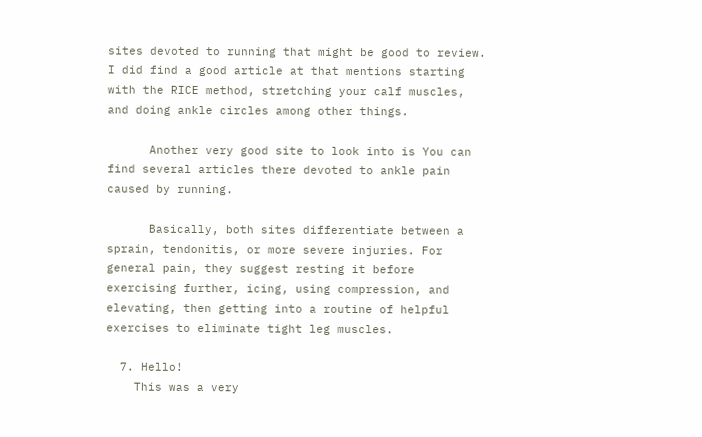sites devoted to running that might be good to review. I did find a good article at that mentions starting with the RICE method, stretching your calf muscles, and doing ankle circles among other things.

      Another very good site to look into is You can find several articles there devoted to ankle pain caused by running.

      Basically, both sites differentiate between a sprain, tendonitis, or more severe injuries. For general pain, they suggest resting it before exercising further, icing, using compression, and elevating, then getting into a routine of helpful exercises to eliminate tight leg muscles.

  7. Hello!
    This was a very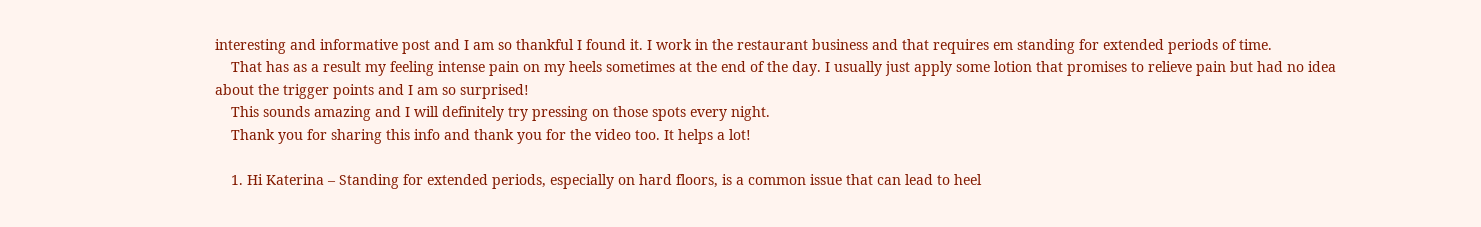interesting and informative post and I am so thankful I found it. I work in the restaurant business and that requires em standing for extended periods of time.
    That has as a result my feeling intense pain on my heels sometimes at the end of the day. I usually just apply some lotion that promises to relieve pain but had no idea about the trigger points and I am so surprised!
    This sounds amazing and I will definitely try pressing on those spots every night.
    Thank you for sharing this info and thank you for the video too. It helps a lot!

    1. Hi Katerina – Standing for extended periods, especially on hard floors, is a common issue that can lead to heel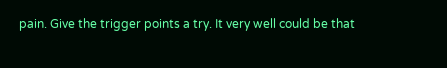pain. Give the trigger points a try. It very well could be that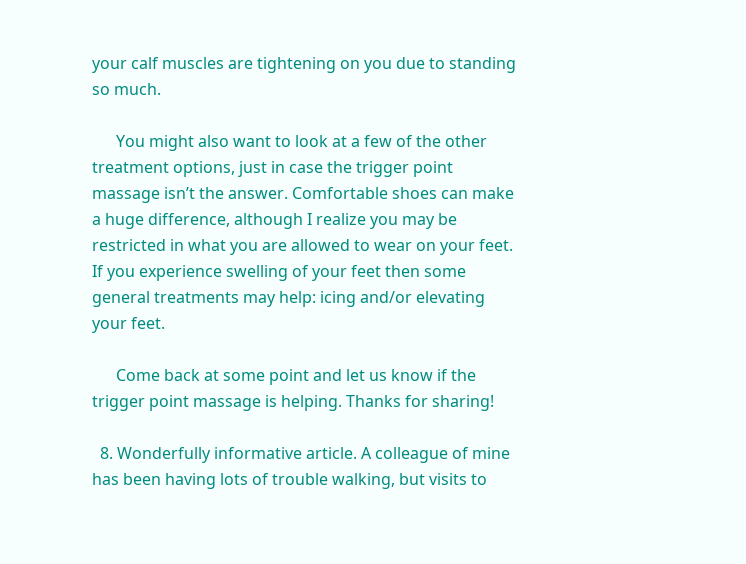your calf muscles are tightening on you due to standing so much.

      You might also want to look at a few of the other treatment options, just in case the trigger point massage isn’t the answer. Comfortable shoes can make a huge difference, although I realize you may be restricted in what you are allowed to wear on your feet. If you experience swelling of your feet then some general treatments may help: icing and/or elevating your feet.

      Come back at some point and let us know if the trigger point massage is helping. Thanks for sharing!

  8. Wonderfully informative article. A colleague of mine has been having lots of trouble walking, but visits to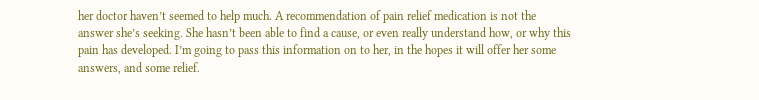her doctor haven’t seemed to help much. A recommendation of pain relief medication is not the answer she’s seeking. She hasn’t been able to find a cause, or even really understand how, or why this pain has developed. I’m going to pass this information on to her, in the hopes it will offer her some answers, and some relief.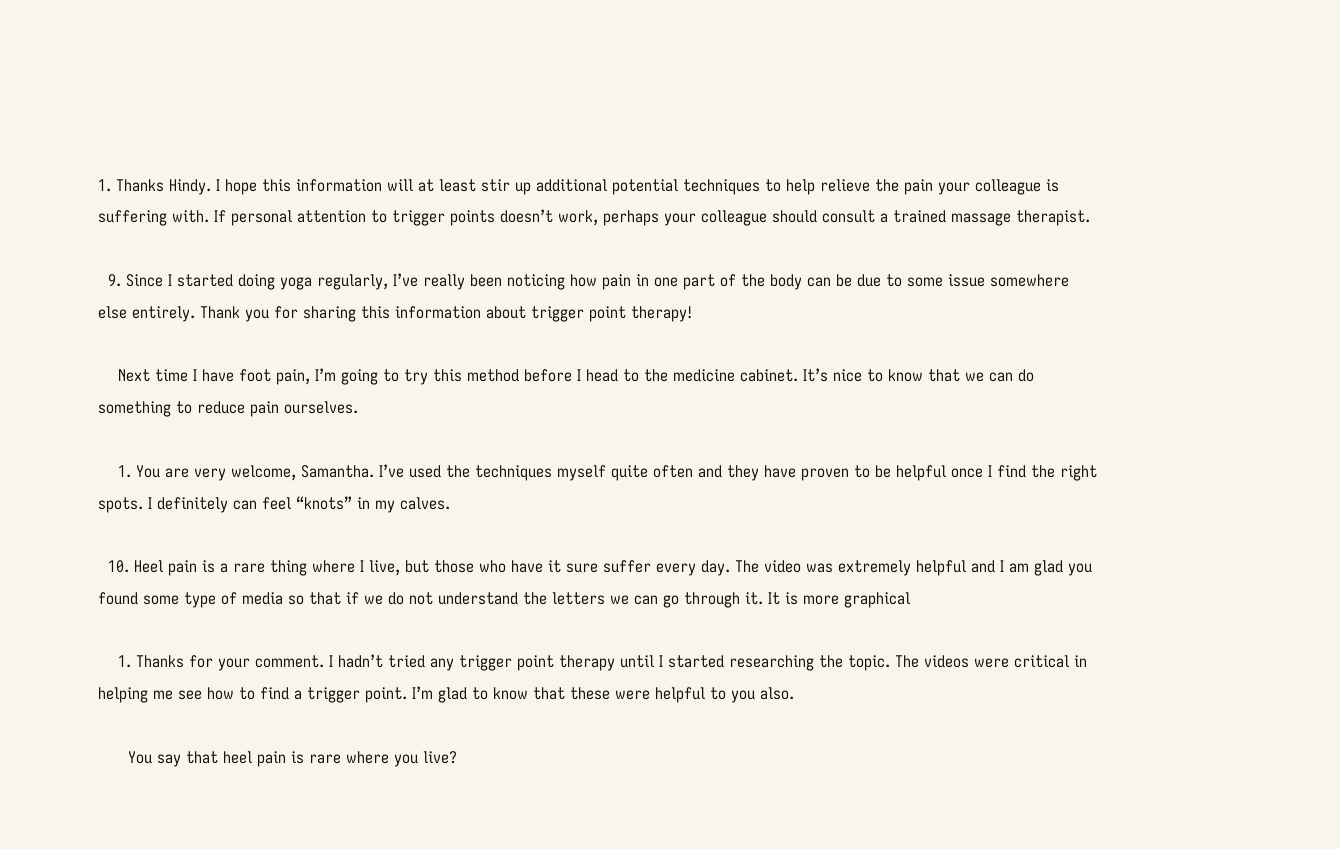1. Thanks Hindy. I hope this information will at least stir up additional potential techniques to help relieve the pain your colleague is suffering with. If personal attention to trigger points doesn’t work, perhaps your colleague should consult a trained massage therapist.

  9. Since I started doing yoga regularly, I’ve really been noticing how pain in one part of the body can be due to some issue somewhere else entirely. Thank you for sharing this information about trigger point therapy!

    Next time I have foot pain, I’m going to try this method before I head to the medicine cabinet. It’s nice to know that we can do something to reduce pain ourselves.

    1. You are very welcome, Samantha. I’ve used the techniques myself quite often and they have proven to be helpful once I find the right spots. I definitely can feel “knots” in my calves.

  10. Heel pain is a rare thing where I live, but those who have it sure suffer every day. The video was extremely helpful and I am glad you found some type of media so that if we do not understand the letters we can go through it. It is more graphical

    1. Thanks for your comment. I hadn’t tried any trigger point therapy until I started researching the topic. The videos were critical in helping me see how to find a trigger point. I’m glad to know that these were helpful to you also.

      You say that heel pain is rare where you live?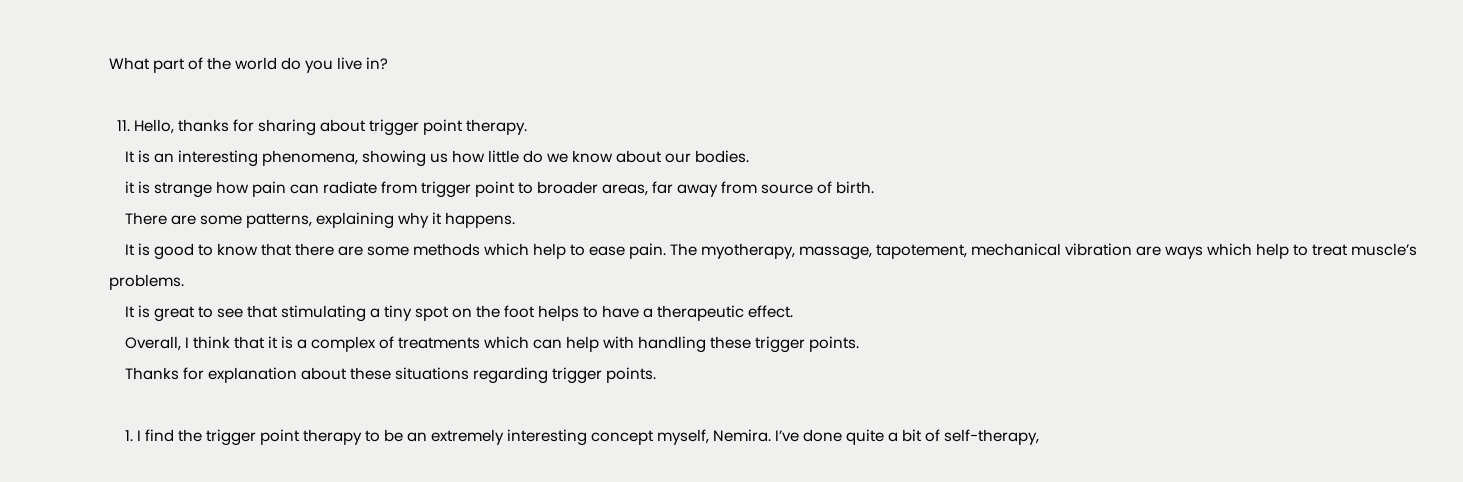What part of the world do you live in?

  11. Hello, thanks for sharing about trigger point therapy.
    It is an interesting phenomena, showing us how little do we know about our bodies.
    it is strange how pain can radiate from trigger point to broader areas, far away from source of birth.
    There are some patterns, explaining why it happens.
    It is good to know that there are some methods which help to ease pain. The myotherapy, massage, tapotement, mechanical vibration are ways which help to treat muscle’s problems.
    It is great to see that stimulating a tiny spot on the foot helps to have a therapeutic effect.
    Overall, I think that it is a complex of treatments which can help with handling these trigger points.
    Thanks for explanation about these situations regarding trigger points.

    1. I find the trigger point therapy to be an extremely interesting concept myself, Nemira. I’ve done quite a bit of self-therapy,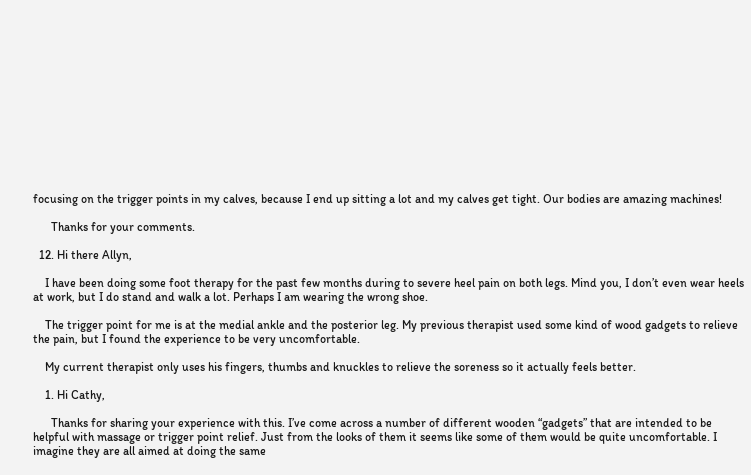focusing on the trigger points in my calves, because I end up sitting a lot and my calves get tight. Our bodies are amazing machines!

      Thanks for your comments.

  12. Hi there Allyn,

    I have been doing some foot therapy for the past few months during to severe heel pain on both legs. Mind you, I don’t even wear heels at work, but I do stand and walk a lot. Perhaps I am wearing the wrong shoe.

    The trigger point for me is at the medial ankle and the posterior leg. My previous therapist used some kind of wood gadgets to relieve the pain, but I found the experience to be very uncomfortable.

    My current therapist only uses his fingers, thumbs and knuckles to relieve the soreness so it actually feels better.

    1. Hi Cathy,

      Thanks for sharing your experience with this. I’ve come across a number of different wooden “gadgets” that are intended to be helpful with massage or trigger point relief. Just from the looks of them it seems like some of them would be quite uncomfortable. I imagine they are all aimed at doing the same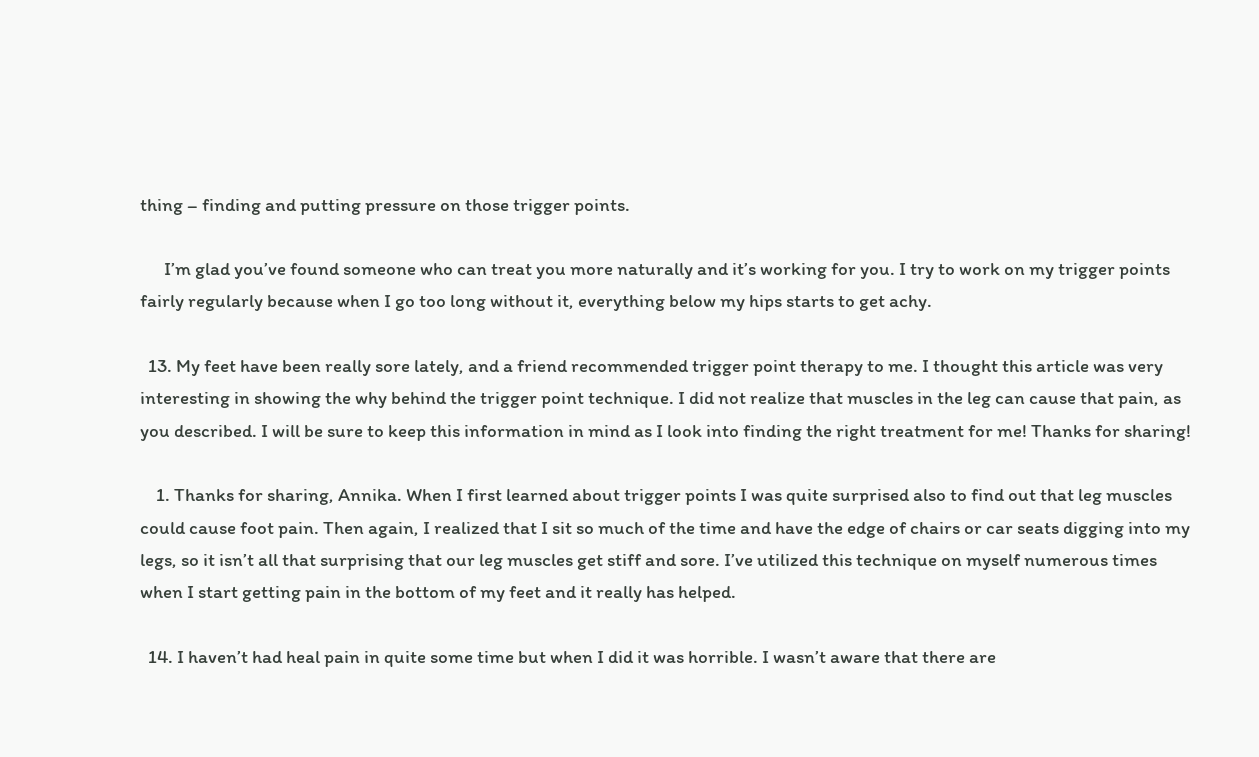thing – finding and putting pressure on those trigger points.

      I’m glad you’ve found someone who can treat you more naturally and it’s working for you. I try to work on my trigger points fairly regularly because when I go too long without it, everything below my hips starts to get achy.

  13. My feet have been really sore lately, and a friend recommended trigger point therapy to me. I thought this article was very interesting in showing the why behind the trigger point technique. I did not realize that muscles in the leg can cause that pain, as you described. I will be sure to keep this information in mind as I look into finding the right treatment for me! Thanks for sharing!

    1. Thanks for sharing, Annika. When I first learned about trigger points I was quite surprised also to find out that leg muscles could cause foot pain. Then again, I realized that I sit so much of the time and have the edge of chairs or car seats digging into my legs, so it isn’t all that surprising that our leg muscles get stiff and sore. I’ve utilized this technique on myself numerous times when I start getting pain in the bottom of my feet and it really has helped.

  14. I haven’t had heal pain in quite some time but when I did it was horrible. I wasn’t aware that there are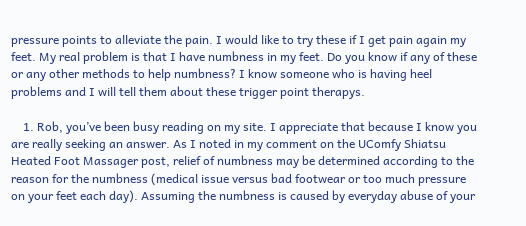pressure points to alleviate the pain. I would like to try these if I get pain again my feet. My real problem is that I have numbness in my feet. Do you know if any of these or any other methods to help numbness? I know someone who is having heel problems and I will tell them about these trigger point therapys.

    1. Rob, you’ve been busy reading on my site. I appreciate that because I know you are really seeking an answer. As I noted in my comment on the UComfy Shiatsu Heated Foot Massager post, relief of numbness may be determined according to the reason for the numbness (medical issue versus bad footwear or too much pressure on your feet each day). Assuming the numbness is caused by everyday abuse of your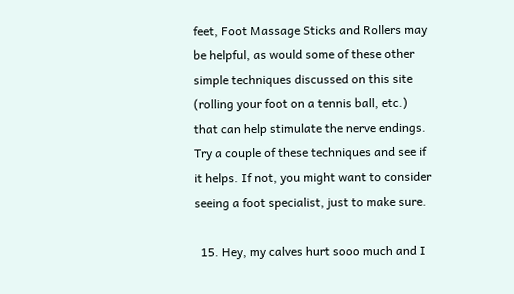feet, Foot Massage Sticks and Rollers may be helpful, as would some of these other simple techniques discussed on this site (rolling your foot on a tennis ball, etc.) that can help stimulate the nerve endings. Try a couple of these techniques and see if it helps. If not, you might want to consider seeing a foot specialist, just to make sure.

  15. Hey, my calves hurt sooo much and I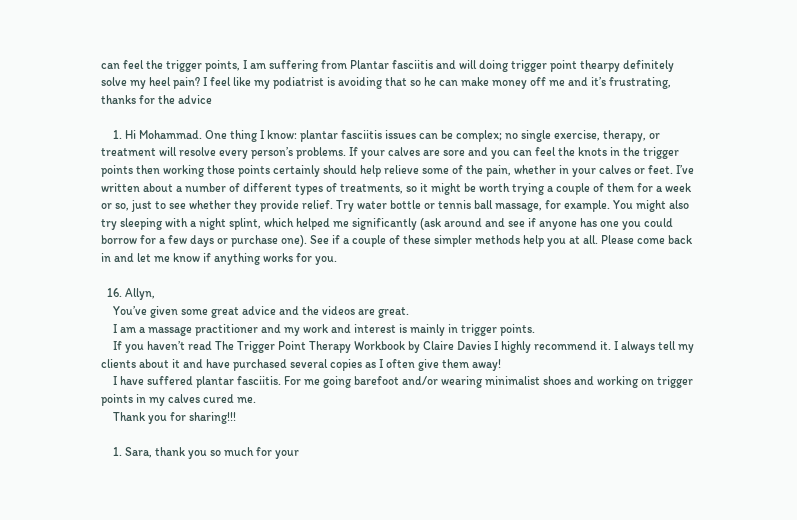can feel the trigger points, I am suffering from Plantar fasciitis and will doing trigger point thearpy definitely solve my heel pain? I feel like my podiatrist is avoiding that so he can make money off me and it’s frustrating, thanks for the advice

    1. Hi Mohammad. One thing I know: plantar fasciitis issues can be complex; no single exercise, therapy, or treatment will resolve every person’s problems. If your calves are sore and you can feel the knots in the trigger points then working those points certainly should help relieve some of the pain, whether in your calves or feet. I’ve written about a number of different types of treatments, so it might be worth trying a couple of them for a week or so, just to see whether they provide relief. Try water bottle or tennis ball massage, for example. You might also try sleeping with a night splint, which helped me significantly (ask around and see if anyone has one you could borrow for a few days or purchase one). See if a couple of these simpler methods help you at all. Please come back in and let me know if anything works for you.

  16. Allyn,
    You’ve given some great advice and the videos are great.
    I am a massage practitioner and my work and interest is mainly in trigger points.
    If you haven’t read The Trigger Point Therapy Workbook by Claire Davies I highly recommend it. I always tell my clients about it and have purchased several copies as I often give them away!
    I have suffered plantar fasciitis. For me going barefoot and/or wearing minimalist shoes and working on trigger points in my calves cured me.
    Thank you for sharing!!!

    1. Sara, thank you so much for your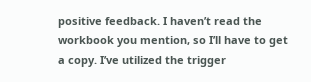positive feedback. I haven’t read the workbook you mention, so I’ll have to get a copy. I’ve utilized the trigger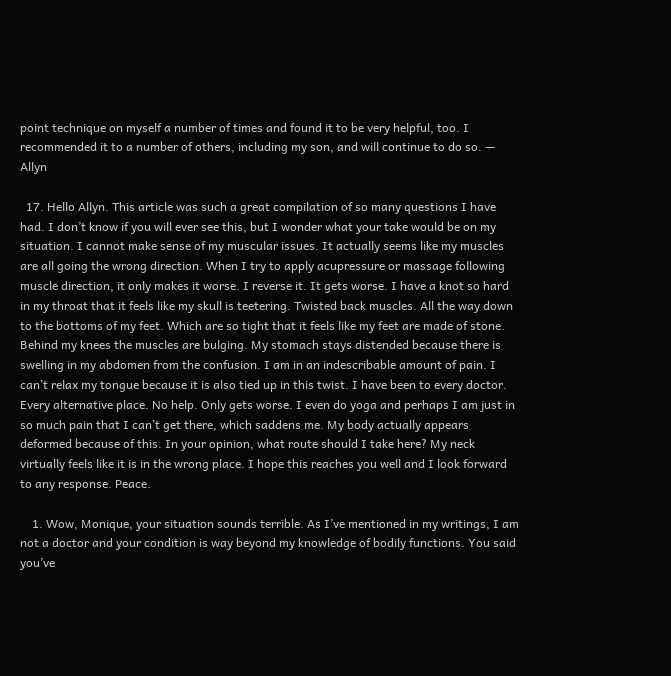point technique on myself a number of times and found it to be very helpful, too. I recommended it to a number of others, including my son, and will continue to do so. — Allyn

  17. Hello Allyn. This article was such a great compilation of so many questions I have had. I don’t know if you will ever see this, but I wonder what your take would be on my situation. I cannot make sense of my muscular issues. It actually seems like my muscles are all going the wrong direction. When I try to apply acupressure or massage following muscle direction, it only makes it worse. I reverse it. It gets worse. I have a knot so hard in my throat that it feels like my skull is teetering. Twisted back muscles. All the way down to the bottoms of my feet. Which are so tight that it feels like my feet are made of stone. Behind my knees the muscles are bulging. My stomach stays distended because there is swelling in my abdomen from the confusion. I am in an indescribable amount of pain. I can’t relax my tongue because it is also tied up in this twist. I have been to every doctor. Every alternative place. No help. Only gets worse. I even do yoga and perhaps I am just in so much pain that I can’t get there, which saddens me. My body actually appears deformed because of this. In your opinion, what route should I take here? My neck virtually feels like it is in the wrong place. I hope this reaches you well and I look forward to any response. Peace.

    1. Wow, Monique, your situation sounds terrible. As I’ve mentioned in my writings, I am not a doctor and your condition is way beyond my knowledge of bodily functions. You said you’ve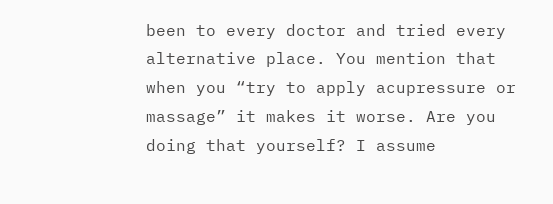been to every doctor and tried every alternative place. You mention that when you “try to apply acupressure or massage” it makes it worse. Are you doing that yourself? I assume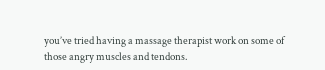you’ve tried having a massage therapist work on some of those angry muscles and tendons.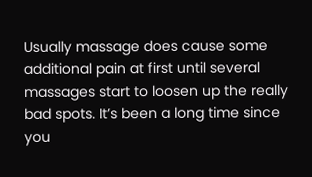Usually massage does cause some additional pain at first until several massages start to loosen up the really bad spots. It’s been a long time since you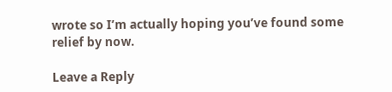wrote so I’m actually hoping you’ve found some relief by now.

Leave a Reply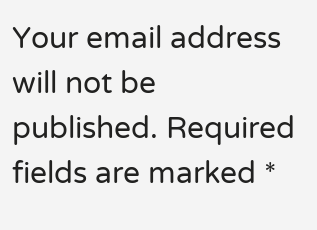Your email address will not be published. Required fields are marked *